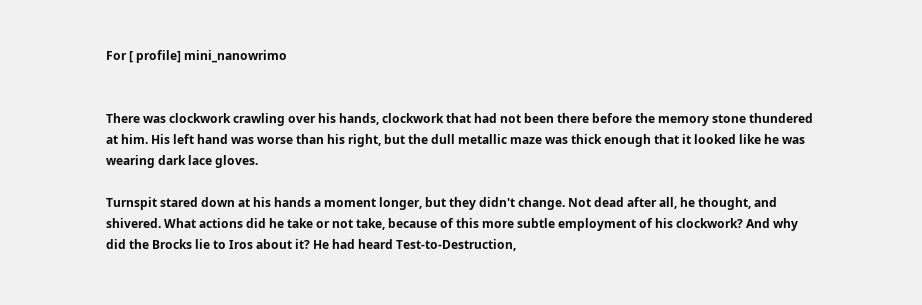For [ profile] mini_nanowrimo


There was clockwork crawling over his hands, clockwork that had not been there before the memory stone thundered at him. His left hand was worse than his right, but the dull metallic maze was thick enough that it looked like he was wearing dark lace gloves.

Turnspit stared down at his hands a moment longer, but they didn't change. Not dead after all, he thought, and shivered. What actions did he take or not take, because of this more subtle employment of his clockwork? And why did the Brocks lie to Iros about it? He had heard Test-to-Destruction,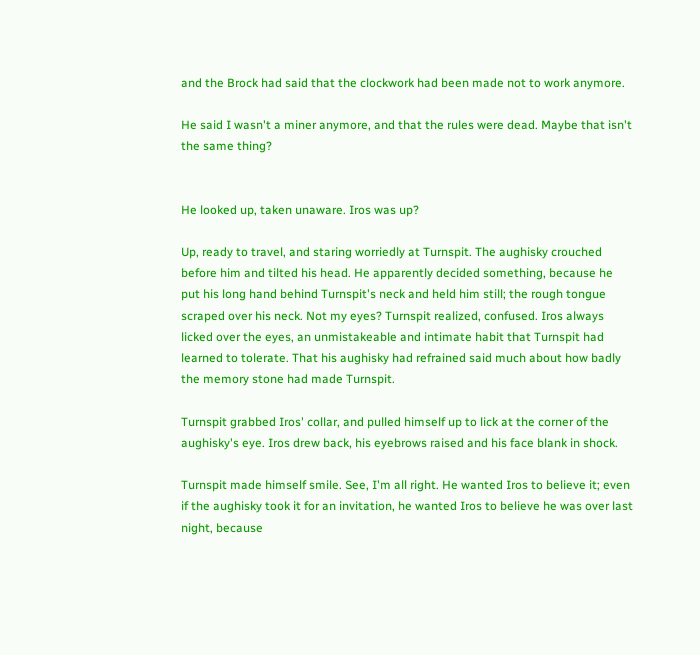and the Brock had said that the clockwork had been made not to work anymore.

He said I wasn't a miner anymore, and that the rules were dead. Maybe that isn't the same thing?


He looked up, taken unaware. Iros was up?

Up, ready to travel, and staring worriedly at Turnspit. The aughisky crouched before him and tilted his head. He apparently decided something, because he put his long hand behind Turnspit's neck and held him still; the rough tongue scraped over his neck. Not my eyes? Turnspit realized, confused. Iros always licked over the eyes, an unmistakeable and intimate habit that Turnspit had learned to tolerate. That his aughisky had refrained said much about how badly the memory stone had made Turnspit.

Turnspit grabbed Iros' collar, and pulled himself up to lick at the corner of the aughisky's eye. Iros drew back, his eyebrows raised and his face blank in shock.

Turnspit made himself smile. See, I'm all right. He wanted Iros to believe it; even if the aughisky took it for an invitation, he wanted Iros to believe he was over last night, because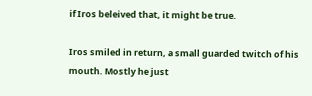if Iros beleived that, it might be true.

Iros smiled in return, a small guarded twitch of his mouth. Mostly he just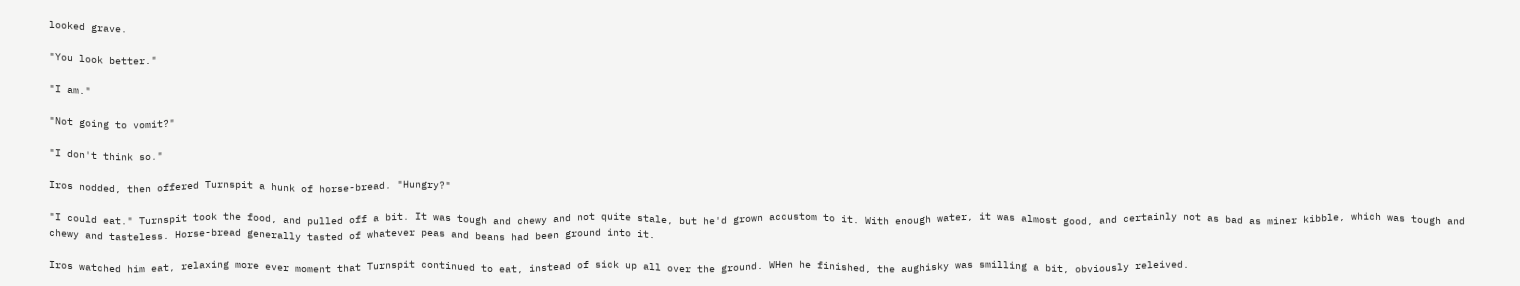looked grave.

"You look better."

"I am."

"Not going to vomit?"

"I don't think so."

Iros nodded, then offered Turnspit a hunk of horse-bread. "Hungry?"

"I could eat." Turnspit took the food, and pulled off a bit. It was tough and chewy and not quite stale, but he'd grown accustom to it. With enough water, it was almost good, and certainly not as bad as miner kibble, which was tough and chewy and tasteless. Horse-bread generally tasted of whatever peas and beans had been ground into it.

Iros watched him eat, relaxing more ever moment that Turnspit continued to eat, instead of sick up all over the ground. WHen he finished, the aughisky was smilling a bit, obviously releived.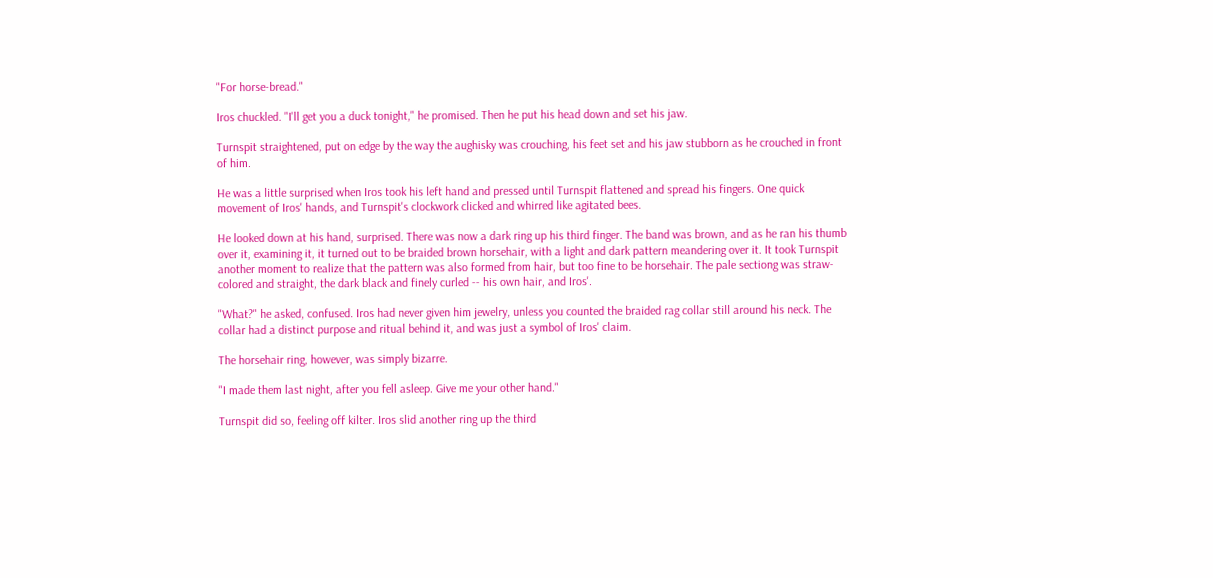"For horse-bread."

Iros chuckled. "I'll get you a duck tonight," he promised. Then he put his head down and set his jaw.

Turnspit straightened, put on edge by the way the aughisky was crouching, his feet set and his jaw stubborn as he crouched in front of him.

He was a little surprised when Iros took his left hand and pressed until Turnspit flattened and spread his fingers. One quick movement of Iros' hands, and Turnspit's clockwork clicked and whirred like agitated bees.

He looked down at his hand, surprised. There was now a dark ring up his third finger. The band was brown, and as he ran his thumb over it, examining it, it turned out to be braided brown horsehair, with a light and dark pattern meandering over it. It took Turnspit another moment to realize that the pattern was also formed from hair, but too fine to be horsehair. The pale sectiong was straw-colored and straight, the dark black and finely curled -- his own hair, and Iros'.

"What?" he asked, confused. Iros had never given him jewelry, unless you counted the braided rag collar still around his neck. The collar had a distinct purpose and ritual behind it, and was just a symbol of Iros' claim.

The horsehair ring, however, was simply bizarre.

"I made them last night, after you fell asleep. Give me your other hand."

Turnspit did so, feeling off kilter. Iros slid another ring up the third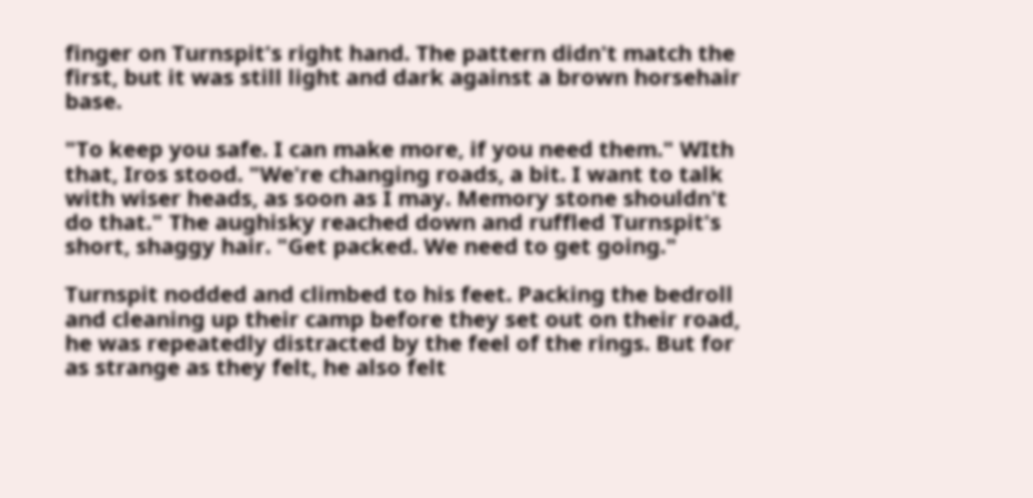finger on Turnspit's right hand. The pattern didn't match the first, but it was still light and dark against a brown horsehair base.

"To keep you safe. I can make more, if you need them." WIth that, Iros stood. "We're changing roads, a bit. I want to talk with wiser heads, as soon as I may. Memory stone shouldn't do that." The aughisky reached down and ruffled Turnspit's short, shaggy hair. "Get packed. We need to get going."

Turnspit nodded and climbed to his feet. Packing the bedroll and cleaning up their camp before they set out on their road, he was repeatedly distracted by the feel of the rings. But for as strange as they felt, he also felt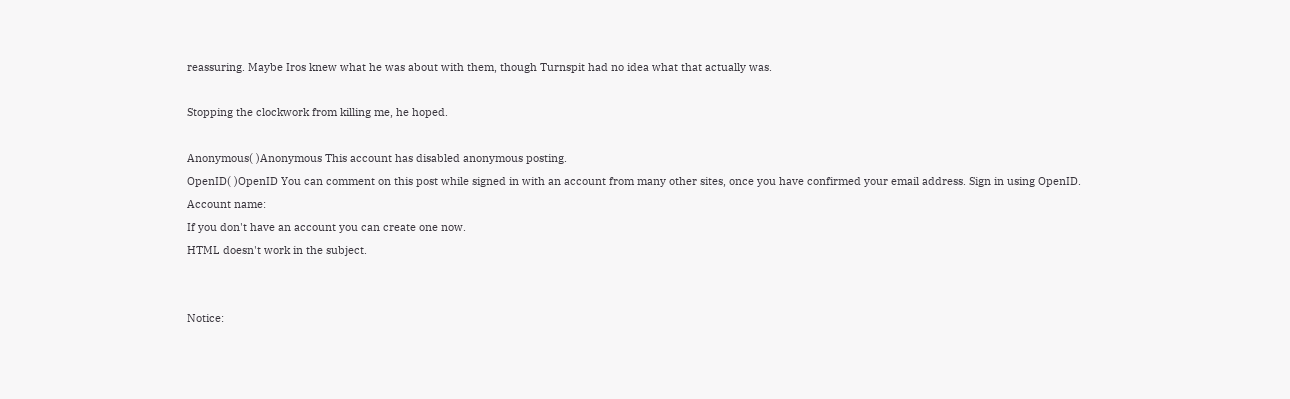reassuring. Maybe Iros knew what he was about with them, though Turnspit had no idea what that actually was.

Stopping the clockwork from killing me, he hoped.

Anonymous( )Anonymous This account has disabled anonymous posting.
OpenID( )OpenID You can comment on this post while signed in with an account from many other sites, once you have confirmed your email address. Sign in using OpenID.
Account name:
If you don't have an account you can create one now.
HTML doesn't work in the subject.


Notice: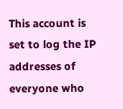This account is set to log the IP addresses of everyone who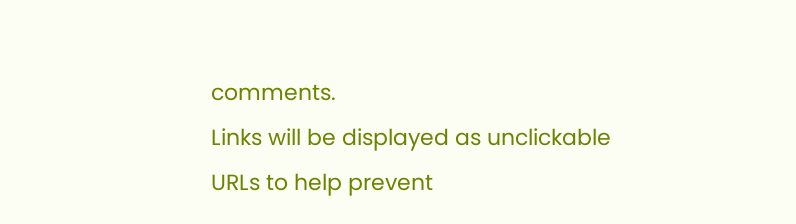comments.
Links will be displayed as unclickable URLs to help prevent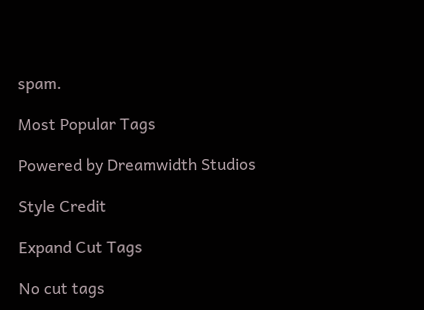spam.

Most Popular Tags

Powered by Dreamwidth Studios

Style Credit

Expand Cut Tags

No cut tags